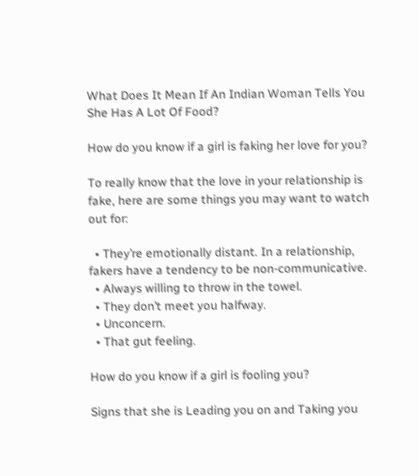What Does It Mean If An Indian Woman Tells You She Has A Lot Of Food?

How do you know if a girl is faking her love for you?

To really know that the love in your relationship is fake, here are some things you may want to watch out for:

  • They’re emotionally distant. In a relationship, fakers have a tendency to be non-communicative.
  • Always willing to throw in the towel.
  • They don’t meet you halfway.
  • Unconcern.
  • That gut feeling.

How do you know if a girl is fooling you?

Signs that she is Leading you on and Taking you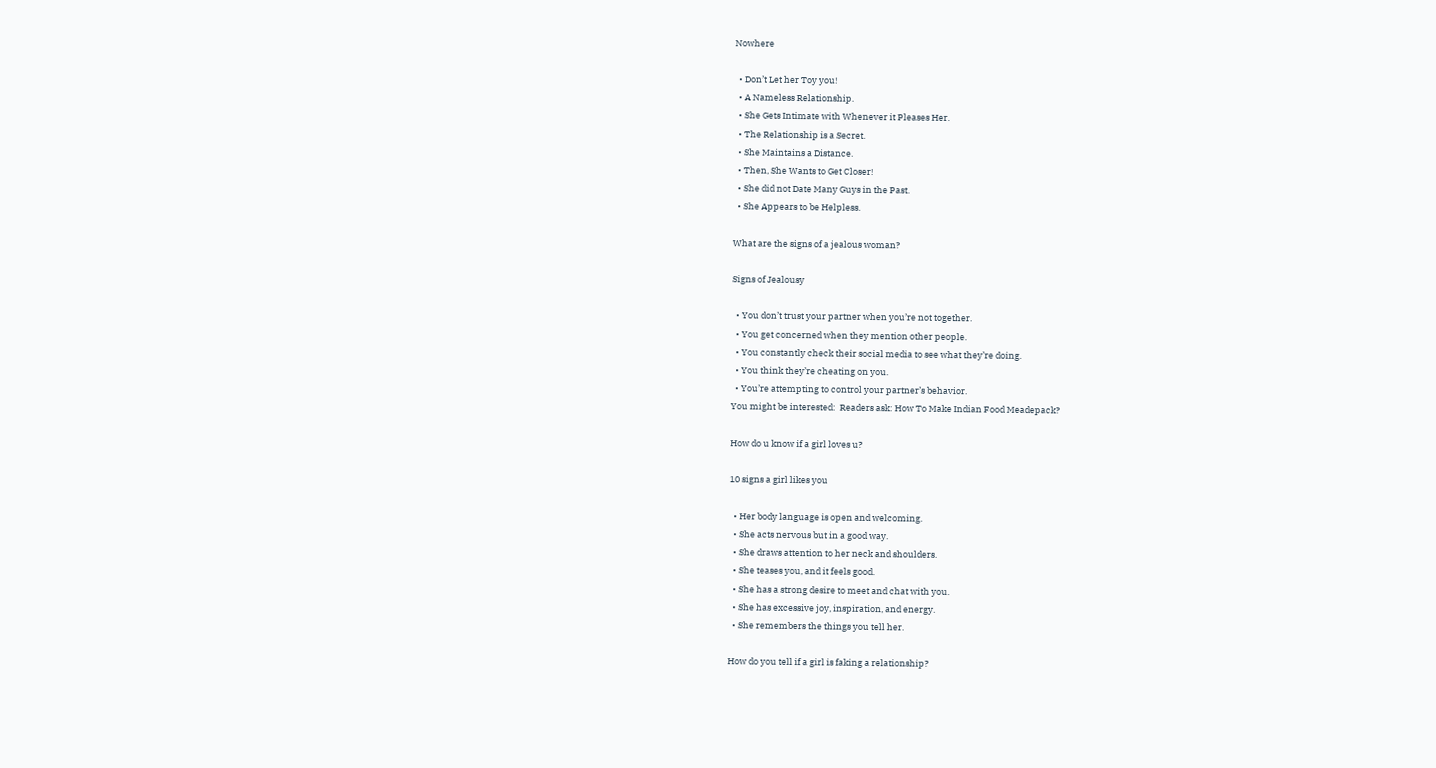Nowhere

  • Don’t Let her Toy you!
  • A Nameless Relationship.
  • She Gets Intimate with Whenever it Pleases Her.
  • The Relationship is a Secret.
  • She Maintains a Distance.
  • Then, She Wants to Get Closer!
  • She did not Date Many Guys in the Past.
  • She Appears to be Helpless.

What are the signs of a jealous woman?

Signs of Jealousy

  • You don’t trust your partner when you’re not together.
  • You get concerned when they mention other people.
  • You constantly check their social media to see what they’re doing.
  • You think they’re cheating on you.
  • You’re attempting to control your partner’s behavior.
You might be interested:  Readers ask: How To Make Indian Food Meadepack?

How do u know if a girl loves u?

10 signs a girl likes you

  • Her body language is open and welcoming.
  • She acts nervous but in a good way.
  • She draws attention to her neck and shoulders.
  • She teases you, and it feels good.
  • She has a strong desire to meet and chat with you.
  • She has excessive joy, inspiration, and energy.
  • She remembers the things you tell her.

How do you tell if a girl is faking a relationship?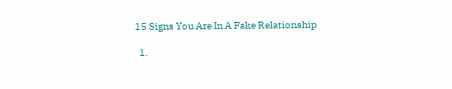15 Signs You Are In A Fake Relationship

  1.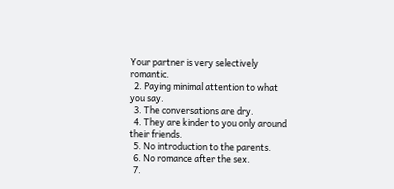Your partner is very selectively romantic.
  2. Paying minimal attention to what you say.
  3. The conversations are dry.
  4. They are kinder to you only around their friends.
  5. No introduction to the parents.
  6. No romance after the sex.
  7.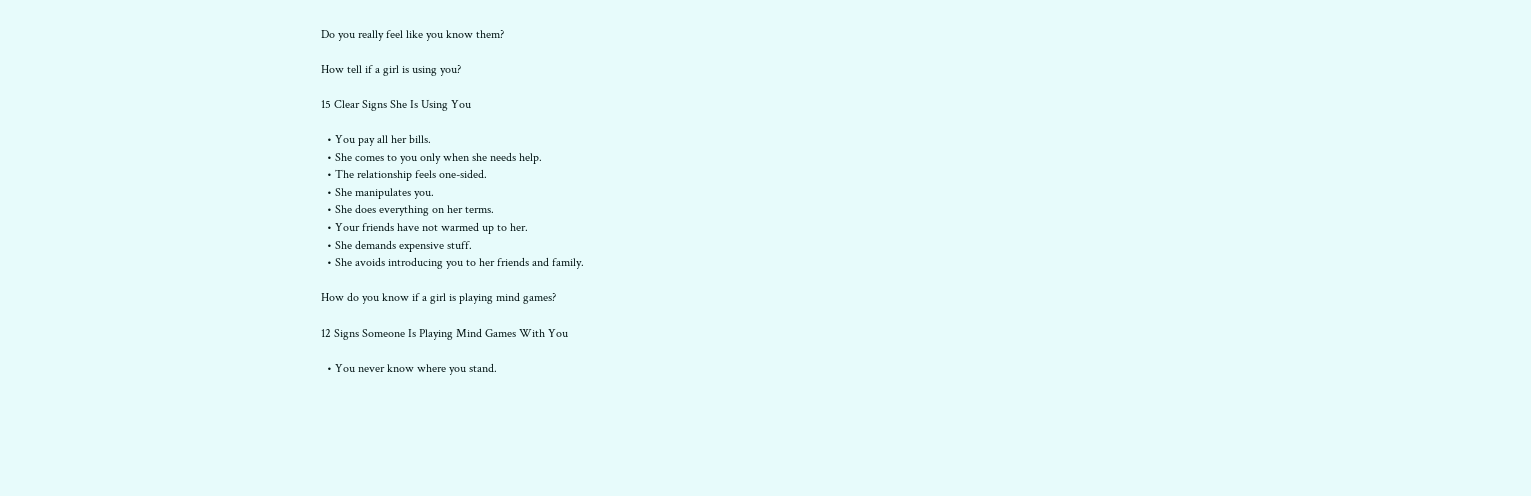Do you really feel like you know them?

How tell if a girl is using you?

15 Clear Signs She Is Using You

  • You pay all her bills.
  • She comes to you only when she needs help.
  • The relationship feels one-sided.
  • She manipulates you.
  • She does everything on her terms.
  • Your friends have not warmed up to her.
  • She demands expensive stuff.
  • She avoids introducing you to her friends and family.

How do you know if a girl is playing mind games?

12 Signs Someone Is Playing Mind Games With You

  • You never know where you stand.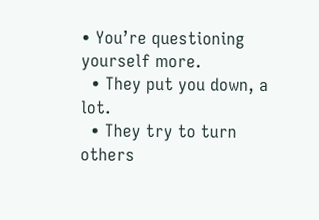• You’re questioning yourself more.
  • They put you down, a lot.
  • They try to turn others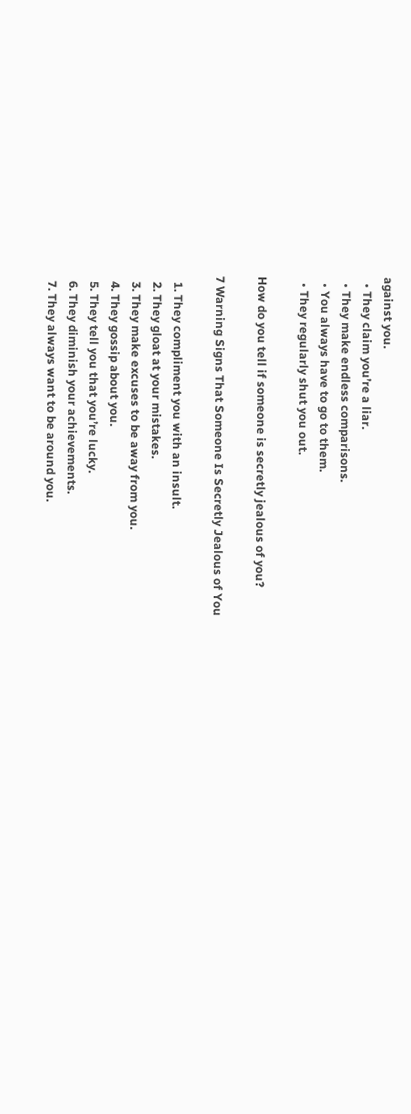against you.
  • They claim you’re a liar.
  • They make endless comparisons.
  • You always have to go to them.
  • They regularly shut you out.

How do you tell if someone is secretly jealous of you?

7 Warning Signs That Someone Is Secretly Jealous of You

  1. They compliment you with an insult.
  2. They gloat at your mistakes.
  3. They make excuses to be away from you.
  4. They gossip about you.
  5. They tell you that you’re lucky.
  6. They diminish your achievements.
  7. They always want to be around you.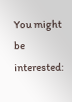You might be interested: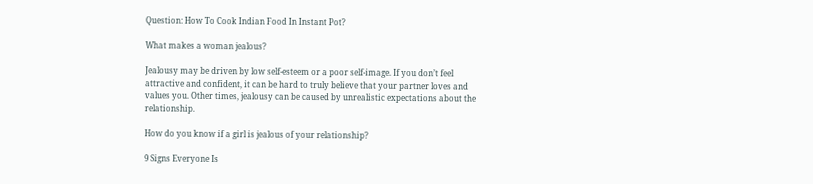Question: How To Cook Indian Food In Instant Pot?

What makes a woman jealous?

Jealousy may be driven by low self-esteem or a poor self-image. If you don’t feel attractive and confident, it can be hard to truly believe that your partner loves and values you. Other times, jealousy can be caused by unrealistic expectations about the relationship.

How do you know if a girl is jealous of your relationship?

9 Signs Everyone Is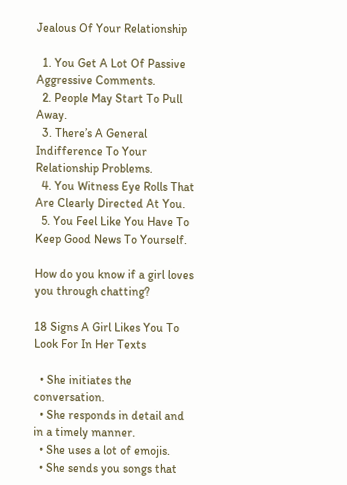Jealous Of Your Relationship

  1. You Get A Lot Of Passive Aggressive Comments.
  2. People May Start To Pull Away.
  3. There’s A General Indifference To Your Relationship Problems.
  4. You Witness Eye Rolls That Are Clearly Directed At You.
  5. You Feel Like You Have To Keep Good News To Yourself.

How do you know if a girl loves you through chatting?

18 Signs A Girl Likes You To Look For In Her Texts

  • She initiates the conversation.
  • She responds in detail and in a timely manner.
  • She uses a lot of emojis.
  • She sends you songs that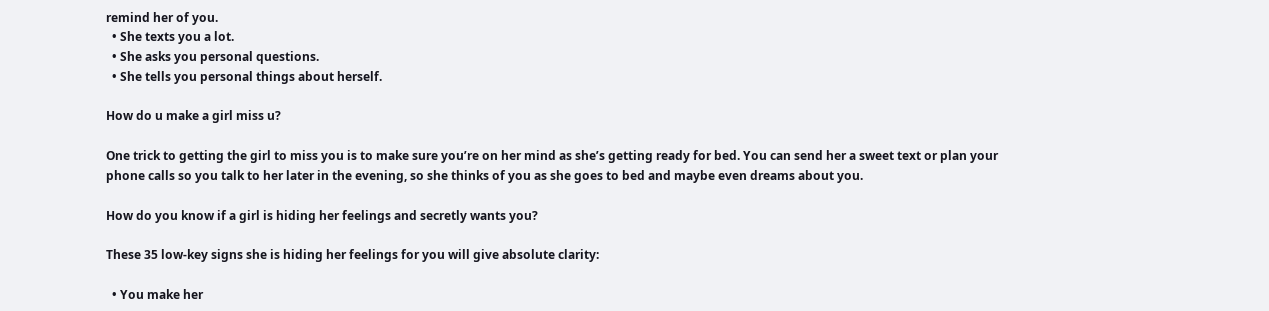remind her of you.
  • She texts you a lot.
  • She asks you personal questions.
  • She tells you personal things about herself.

How do u make a girl miss u?

One trick to getting the girl to miss you is to make sure you’re on her mind as she’s getting ready for bed. You can send her a sweet text or plan your phone calls so you talk to her later in the evening, so she thinks of you as she goes to bed and maybe even dreams about you.

How do you know if a girl is hiding her feelings and secretly wants you?

These 35 low-key signs she is hiding her feelings for you will give absolute clarity:

  • You make her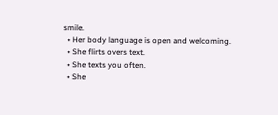smile.
  • Her body language is open and welcoming.
  • She flirts overs text.
  • She texts you often.
  • She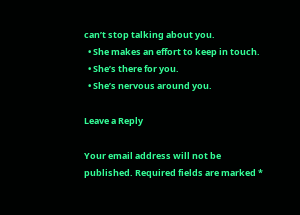can’t stop talking about you.
  • She makes an effort to keep in touch.
  • She’s there for you.
  • She’s nervous around you.

Leave a Reply

Your email address will not be published. Required fields are marked *